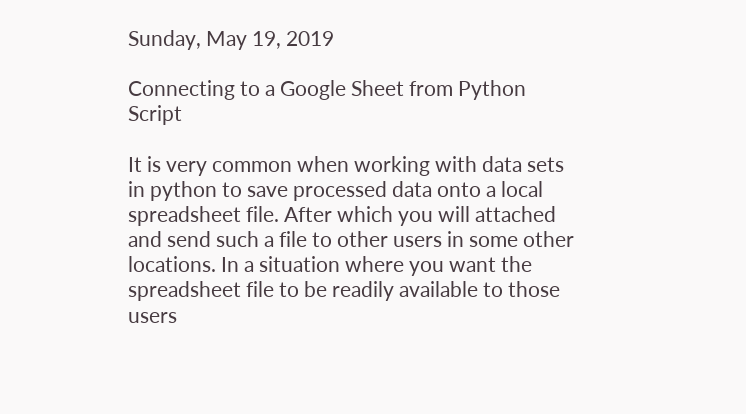Sunday, May 19, 2019

Connecting to a Google Sheet from Python Script

It is very common when working with data sets in python to save processed data onto a local spreadsheet file. After which you will attached and send such a file to other users in some other locations. In a situation where you want the spreadsheet file to be readily available to those users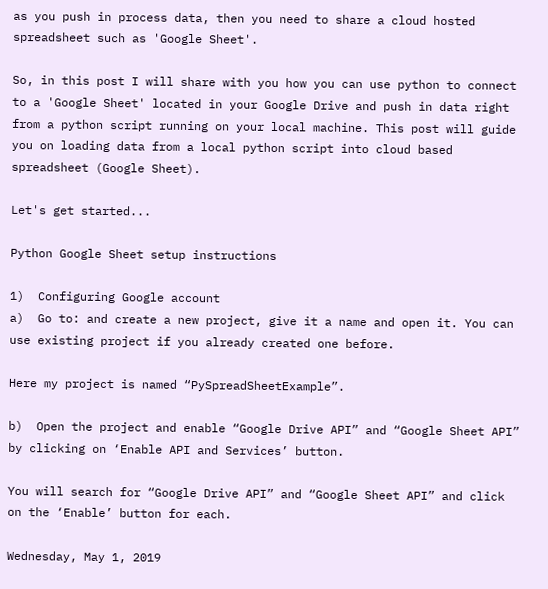as you push in process data, then you need to share a cloud hosted spreadsheet such as 'Google Sheet'.

So, in this post I will share with you how you can use python to connect to a 'Google Sheet' located in your Google Drive and push in data right from a python script running on your local machine. This post will guide you on loading data from a local python script into cloud based spreadsheet (Google Sheet).

Let's get started...

Python Google Sheet setup instructions

1)  Configuring Google account
a)  Go to: and create a new project, give it a name and open it. You can use existing project if you already created one before.

Here my project is named “PySpreadSheetExample”.

b)  Open the project and enable “Google Drive API” and “Google Sheet API” by clicking on ‘Enable API and Services’ button.

You will search for “Google Drive API” and “Google Sheet API” and click on the ‘Enable’ button for each.

Wednesday, May 1, 2019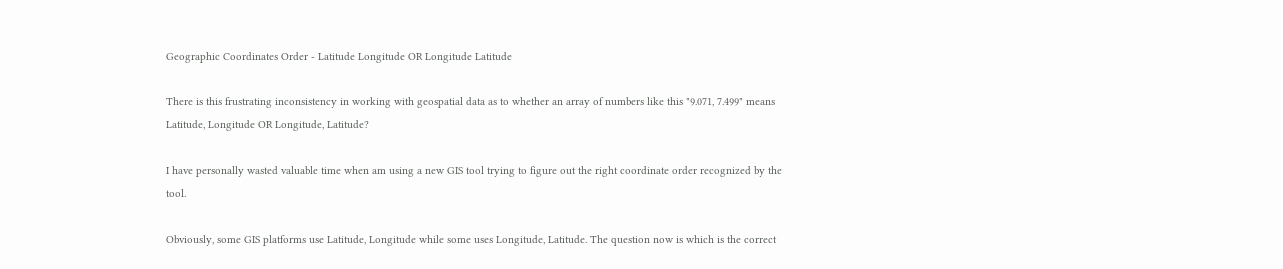Geographic Coordinates Order - Latitude Longitude OR Longitude Latitude

There is this frustrating inconsistency in working with geospatial data as to whether an array of numbers like this "9.071, 7.499" means Latitude, Longitude OR Longitude, Latitude?

I have personally wasted valuable time when am using a new GIS tool trying to figure out the right coordinate order recognized by the tool.

Obviously, some GIS platforms use Latitude, Longitude while some uses Longitude, Latitude. The question now is which is the correct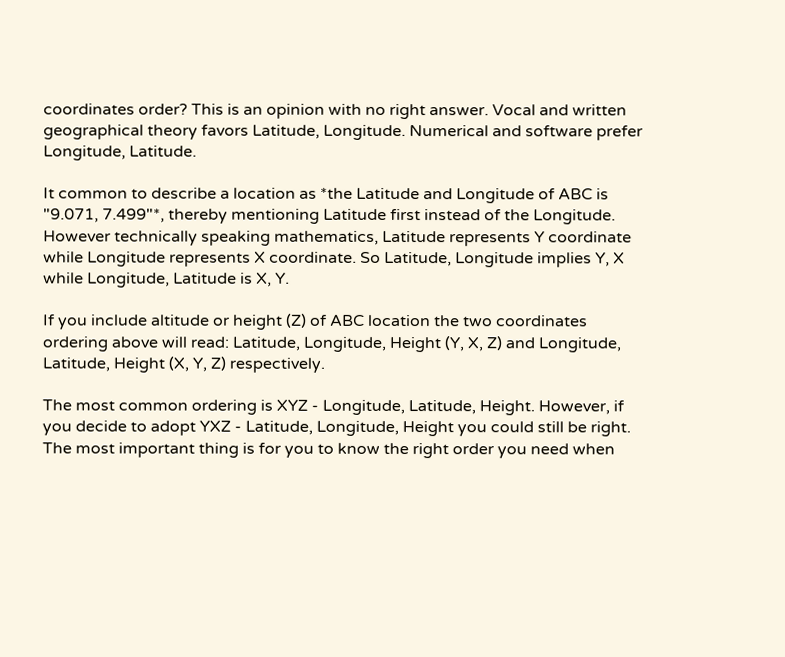coordinates order? This is an opinion with no right answer. Vocal and written geographical theory favors Latitude, Longitude. Numerical and software prefer Longitude, Latitude.

It common to describe a location as *the Latitude and Longitude of ABC is "9.071, 7.499"*, thereby mentioning Latitude first instead of the Longitude. However technically speaking mathematics, Latitude represents Y coordinate while Longitude represents X coordinate. So Latitude, Longitude implies Y, X while Longitude, Latitude is X, Y.

If you include altitude or height (Z) of ABC location the two coordinates ordering above will read: Latitude, Longitude, Height (Y, X, Z) and Longitude, Latitude, Height (X, Y, Z) respectively.

The most common ordering is XYZ - Longitude, Latitude, Height. However, if you decide to adopt YXZ - Latitude, Longitude, Height you could still be right. The most important thing is for you to know the right order you need when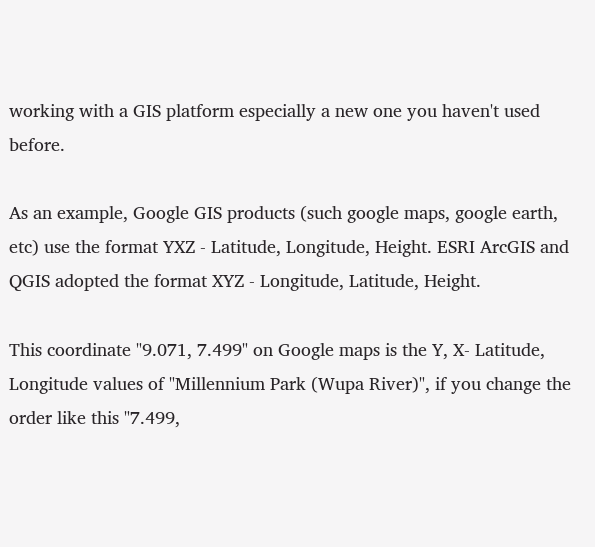working with a GIS platform especially a new one you haven't used before.

As an example, Google GIS products (such google maps, google earth, etc) use the format YXZ - Latitude, Longitude, Height. ESRI ArcGIS and QGIS adopted the format XYZ - Longitude, Latitude, Height.

This coordinate "9.071, 7.499" on Google maps is the Y, X- Latitude, Longitude values of "Millennium Park (Wupa River)", if you change the order like this "7.499,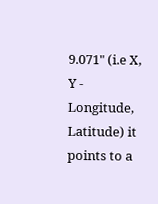9.071" (i.e X, Y - Longitude, Latitude) it points to a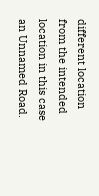different location from the intended location in this case an Unnamed Road.